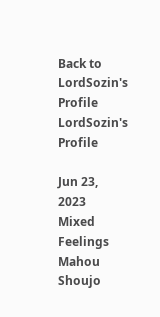Back to LordSozin's Profile LordSozin's Profile

Jun 23, 2023
Mixed Feelings
Mahou Shoujo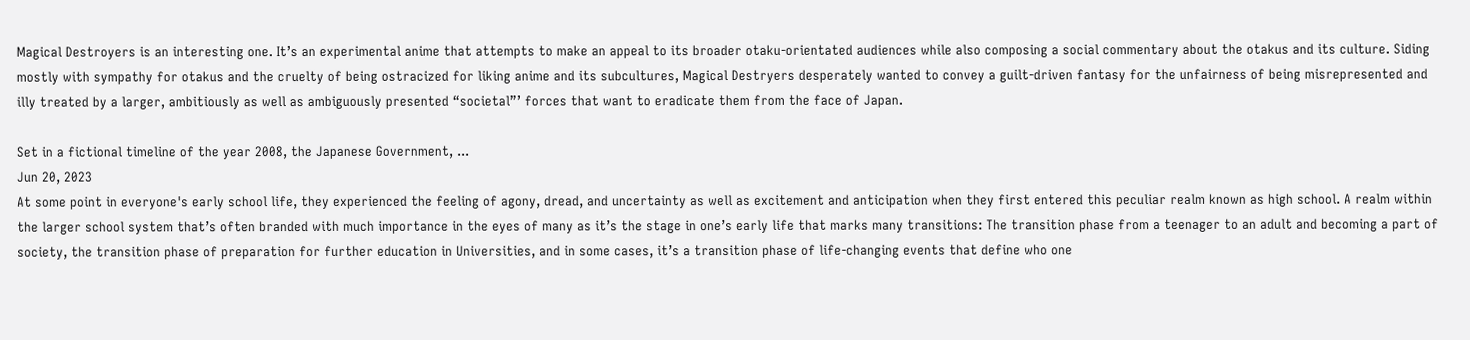Magical Destroyers is an interesting one. It’s an experimental anime that attempts to make an appeal to its broader otaku-orientated audiences while also composing a social commentary about the otakus and its culture. Siding mostly with sympathy for otakus and the cruelty of being ostracized for liking anime and its subcultures, Magical Destryers desperately wanted to convey a guilt-driven fantasy for the unfairness of being misrepresented and illy treated by a larger, ambitiously as well as ambiguously presented “societal”’ forces that want to eradicate them from the face of Japan.

Set in a fictional timeline of the year 2008, the Japanese Government, ...
Jun 20, 2023
At some point in everyone's early school life, they experienced the feeling of agony, dread, and uncertainty as well as excitement and anticipation when they first entered this peculiar realm known as high school. A realm within the larger school system that’s often branded with much importance in the eyes of many as it’s the stage in one’s early life that marks many transitions: The transition phase from a teenager to an adult and becoming a part of society, the transition phase of preparation for further education in Universities, and in some cases, it’s a transition phase of life-changing events that define who one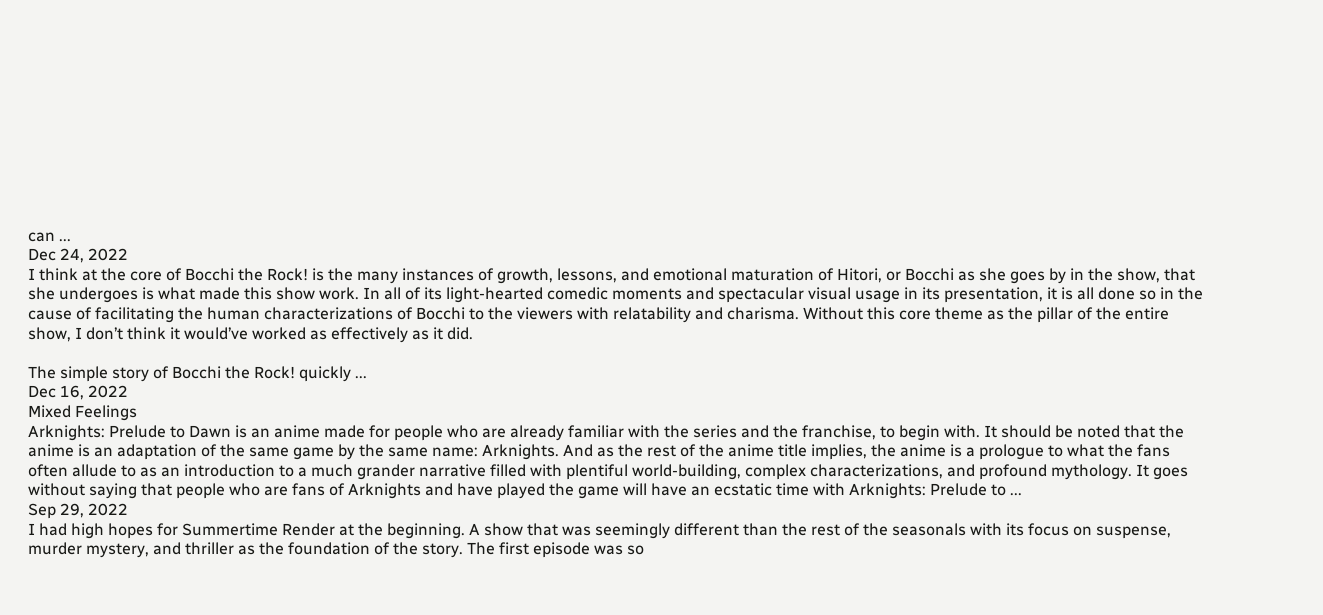can ...
Dec 24, 2022
I think at the core of Bocchi the Rock! is the many instances of growth, lessons, and emotional maturation of Hitori, or Bocchi as she goes by in the show, that she undergoes is what made this show work. In all of its light-hearted comedic moments and spectacular visual usage in its presentation, it is all done so in the cause of facilitating the human characterizations of Bocchi to the viewers with relatability and charisma. Without this core theme as the pillar of the entire show, I don’t think it would’ve worked as effectively as it did.

The simple story of Bocchi the Rock! quickly ...
Dec 16, 2022
Mixed Feelings
Arknights: Prelude to Dawn is an anime made for people who are already familiar with the series and the franchise, to begin with. It should be noted that the anime is an adaptation of the same game by the same name: Arknights. And as the rest of the anime title implies, the anime is a prologue to what the fans often allude to as an introduction to a much grander narrative filled with plentiful world-building, complex characterizations, and profound mythology. It goes without saying that people who are fans of Arknights and have played the game will have an ecstatic time with Arknights: Prelude to ...
Sep 29, 2022
I had high hopes for Summertime Render at the beginning. A show that was seemingly different than the rest of the seasonals with its focus on suspense, murder mystery, and thriller as the foundation of the story. The first episode was so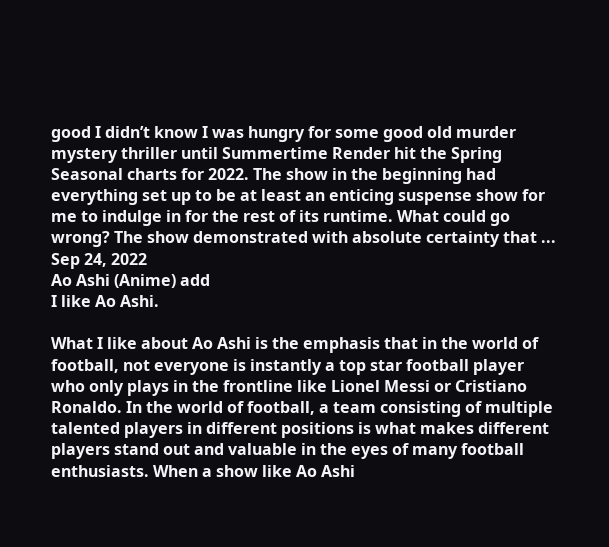good I didn’t know I was hungry for some good old murder mystery thriller until Summertime Render hit the Spring Seasonal charts for 2022. The show in the beginning had everything set up to be at least an enticing suspense show for me to indulge in for the rest of its runtime. What could go wrong? The show demonstrated with absolute certainty that ...
Sep 24, 2022
Ao Ashi (Anime) add
I like Ao Ashi.

What I like about Ao Ashi is the emphasis that in the world of football, not everyone is instantly a top star football player who only plays in the frontline like Lionel Messi or Cristiano Ronaldo. In the world of football, a team consisting of multiple talented players in different positions is what makes different players stand out and valuable in the eyes of many football enthusiasts. When a show like Ao Ashi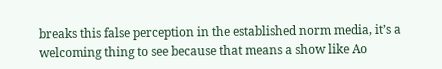breaks this false perception in the established norm media, it’s a welcoming thing to see because that means a show like Ao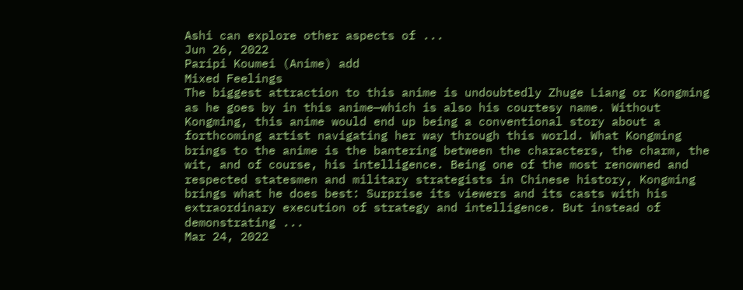Ashi can explore other aspects of ...
Jun 26, 2022
Paripi Koumei (Anime) add
Mixed Feelings
The biggest attraction to this anime is undoubtedly Zhuge Liang or Kongming as he goes by in this anime—which is also his courtesy name. Without Kongming, this anime would end up being a conventional story about a forthcoming artist navigating her way through this world. What Kongming brings to the anime is the bantering between the characters, the charm, the wit, and of course, his intelligence. Being one of the most renowned and respected statesmen and military strategists in Chinese history, Kongming brings what he does best: Surprise its viewers and its casts with his extraordinary execution of strategy and intelligence. But instead of demonstrating ...
Mar 24, 2022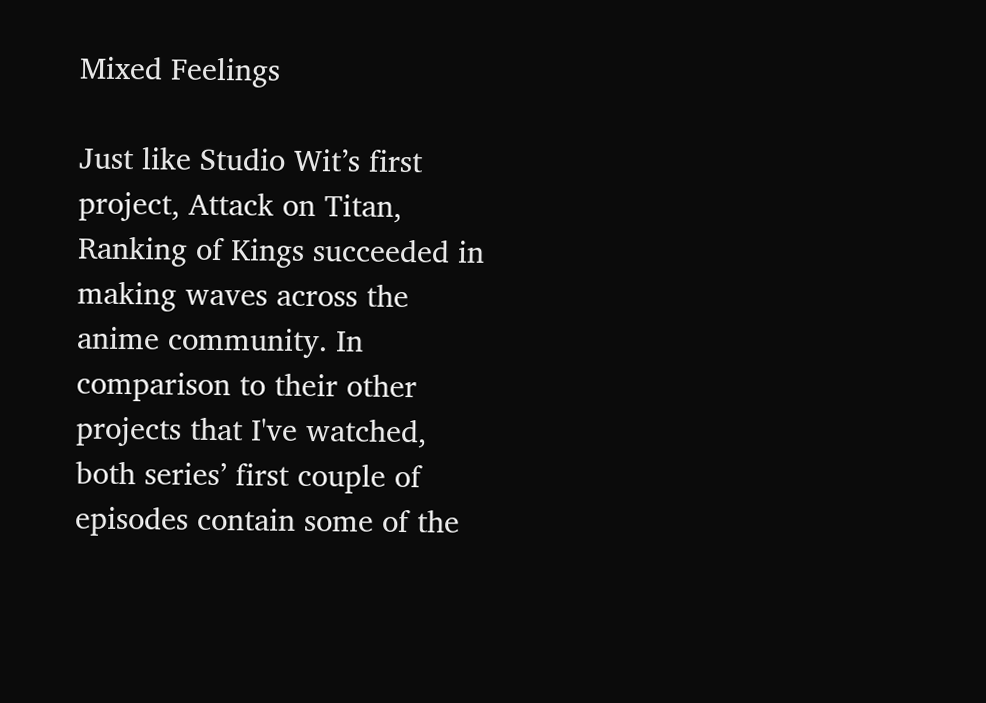Mixed Feelings

Just like Studio Wit’s first project, Attack on Titan, Ranking of Kings succeeded in making waves across the anime community. In comparison to their other projects that I've watched, both series’ first couple of episodes contain some of the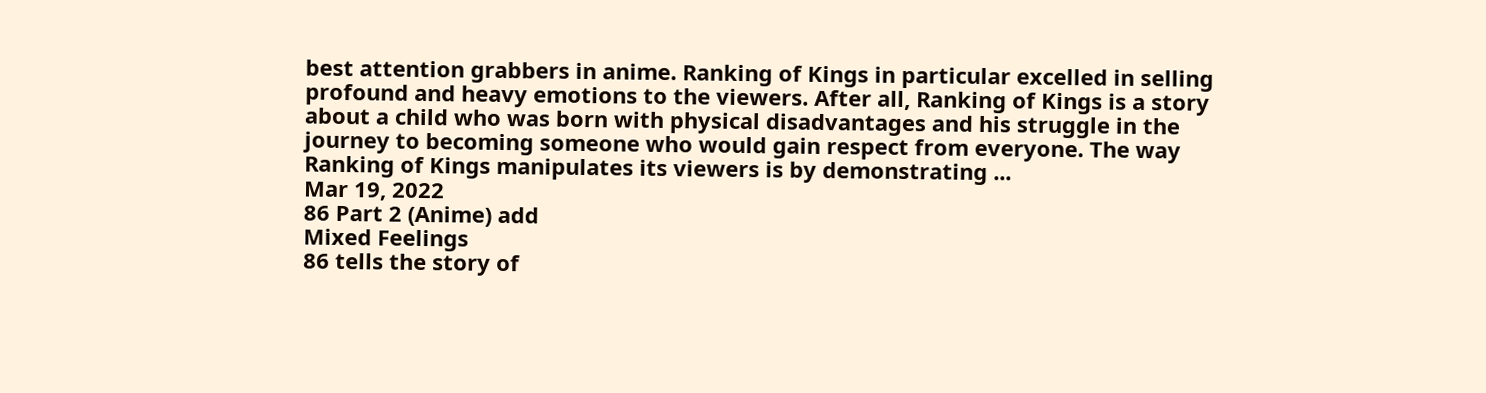best attention grabbers in anime. Ranking of Kings in particular excelled in selling profound and heavy emotions to the viewers. After all, Ranking of Kings is a story about a child who was born with physical disadvantages and his struggle in the journey to becoming someone who would gain respect from everyone. The way Ranking of Kings manipulates its viewers is by demonstrating ...
Mar 19, 2022
86 Part 2 (Anime) add
Mixed Feelings
86 tells the story of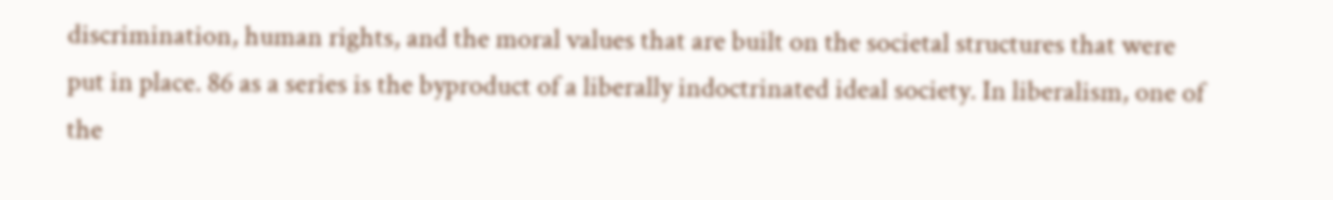discrimination, human rights, and the moral values that are built on the societal structures that were put in place. 86 as a series is the byproduct of a liberally indoctrinated ideal society. In liberalism, one of the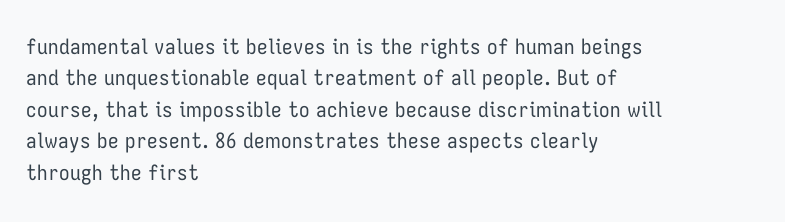fundamental values it believes in is the rights of human beings and the unquestionable equal treatment of all people. But of course, that is impossible to achieve because discrimination will always be present. 86 demonstrates these aspects clearly through the first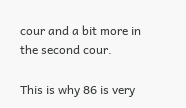cour and a bit more in the second cour.

This is why 86 is very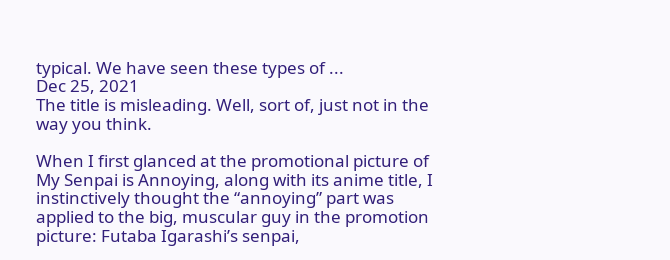typical. We have seen these types of ...
Dec 25, 2021
The title is misleading. Well, sort of, just not in the way you think.

When I first glanced at the promotional picture of My Senpai is Annoying, along with its anime title, I instinctively thought the “annoying” part was applied to the big, muscular guy in the promotion picture: Futaba Igarashi’s senpai,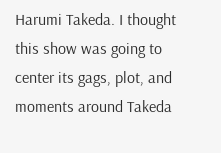Harumi Takeda. I thought this show was going to center its gags, plot, and moments around Takeda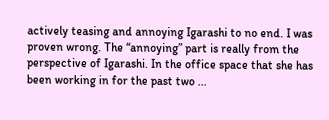actively teasing and annoying Igarashi to no end. I was proven wrong. The “annoying” part is really from the perspective of Igarashi. In the office space that she has been working in for the past two ...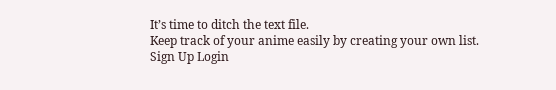It’s time to ditch the text file.
Keep track of your anime easily by creating your own list.
Sign Up Login